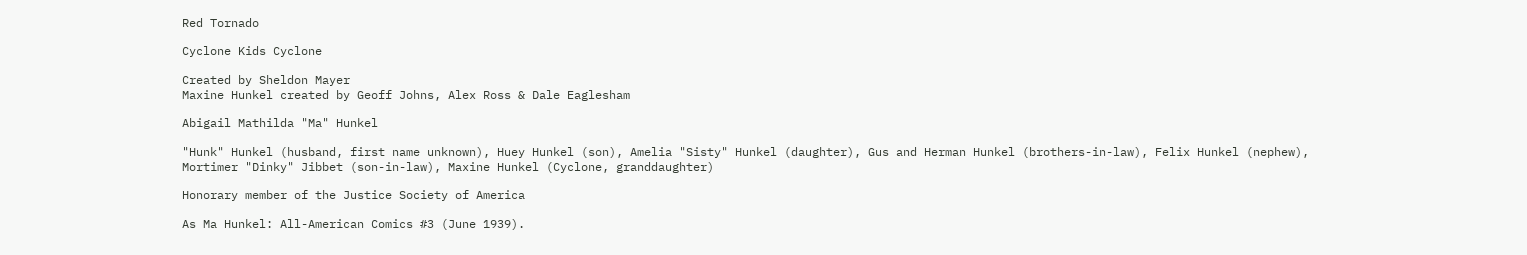Red Tornado

Cyclone Kids Cyclone

Created by Sheldon Mayer
Maxine Hunkel created by Geoff Johns, Alex Ross & Dale Eaglesham

Abigail Mathilda "Ma" Hunkel

"Hunk" Hunkel (husband, first name unknown), Huey Hunkel (son), Amelia "Sisty" Hunkel (daughter), Gus and Herman Hunkel (brothers-in-law), Felix Hunkel (nephew), Mortimer "Dinky" Jibbet (son-in-law), Maxine Hunkel (Cyclone, granddaughter)

Honorary member of the Justice Society of America

As Ma Hunkel: All-American Comics #3 (June 1939).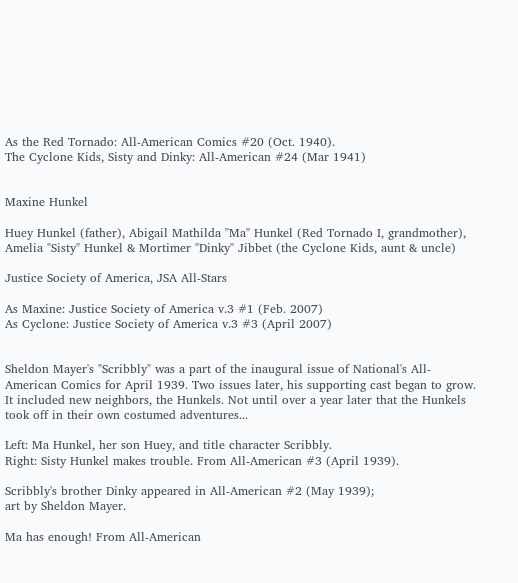As the Red Tornado: All-American Comics #20 (Oct. 1940).
The Cyclone Kids, Sisty and Dinky: All-American #24 (Mar 1941)


Maxine Hunkel

Huey Hunkel (father), Abigail Mathilda "Ma" Hunkel (Red Tornado I, grandmother), Amelia "Sisty" Hunkel & Mortimer "Dinky" Jibbet (the Cyclone Kids, aunt & uncle)

Justice Society of America, JSA All-Stars

As Maxine: Justice Society of America v.3 #1 (Feb. 2007)
As Cyclone: Justice Society of America v.3 #3 (April 2007)


Sheldon Mayer's "Scribbly" was a part of the inaugural issue of National's All-American Comics for April 1939. Two issues later, his supporting cast began to grow. It included new neighbors, the Hunkels. Not until over a year later that the Hunkels took off in their own costumed adventures...

Left: Ma Hunkel, her son Huey, and title character Scribbly.
Right: Sisty Hunkel makes trouble. From All-American #3 (April 1939).

Scribbly's brother Dinky appeared in All-American #2 (May 1939);
art by Sheldon Mayer.

Ma has enough! From All-American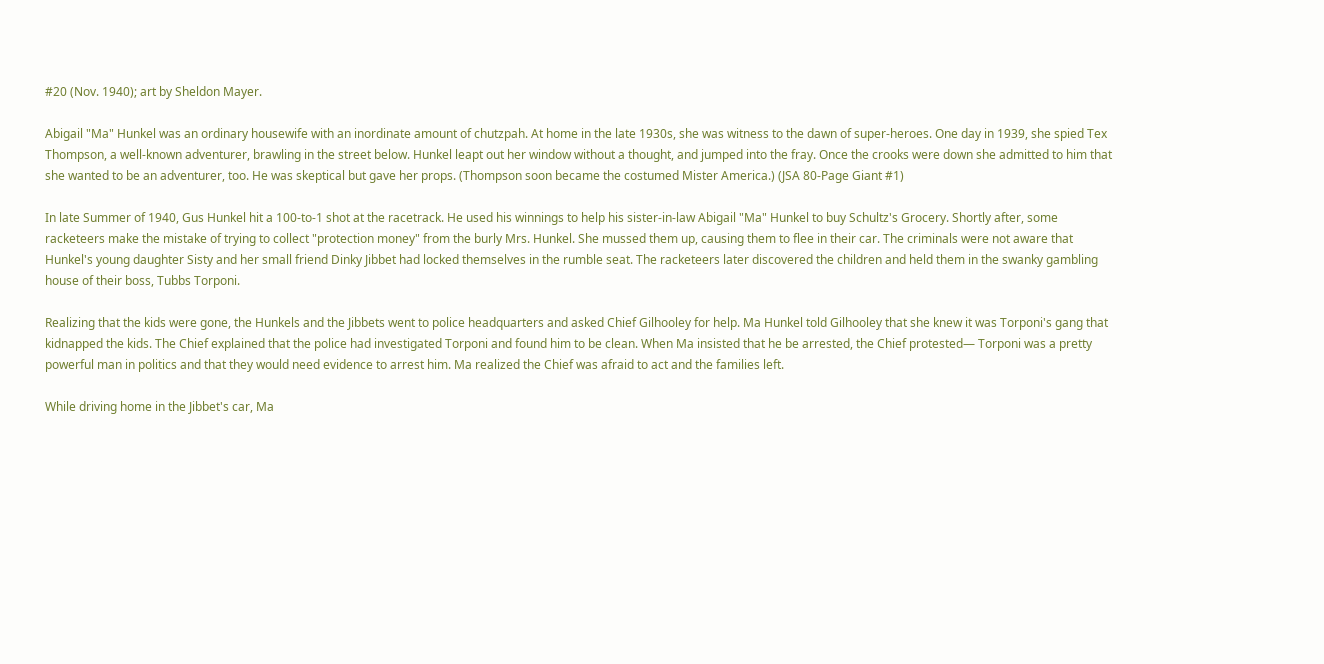#20 (Nov. 1940); art by Sheldon Mayer.

Abigail "Ma" Hunkel was an ordinary housewife with an inordinate amount of chutzpah. At home in the late 1930s, she was witness to the dawn of super-heroes. One day in 1939, she spied Tex Thompson, a well-known adventurer, brawling in the street below. Hunkel leapt out her window without a thought, and jumped into the fray. Once the crooks were down she admitted to him that she wanted to be an adventurer, too. He was skeptical but gave her props. (Thompson soon became the costumed Mister America.) (JSA 80-Page Giant #1)

In late Summer of 1940, Gus Hunkel hit a 100-to-1 shot at the racetrack. He used his winnings to help his sister-in-law Abigail "Ma" Hunkel to buy Schultz's Grocery. Shortly after, some racketeers make the mistake of trying to collect "protection money" from the burly Mrs. Hunkel. She mussed them up, causing them to flee in their car. The criminals were not aware that Hunkel's young daughter Sisty and her small friend Dinky Jibbet had locked themselves in the rumble seat. The racketeers later discovered the children and held them in the swanky gambling house of their boss, Tubbs Torponi.

Realizing that the kids were gone, the Hunkels and the Jibbets went to police headquarters and asked Chief Gilhooley for help. Ma Hunkel told Gilhooley that she knew it was Torponi's gang that kidnapped the kids. The Chief explained that the police had investigated Torponi and found him to be clean. When Ma insisted that he be arrested, the Chief protested— Torponi was a pretty powerful man in politics and that they would need evidence to arrest him. Ma realized the Chief was afraid to act and the families left.

While driving home in the Jibbet's car, Ma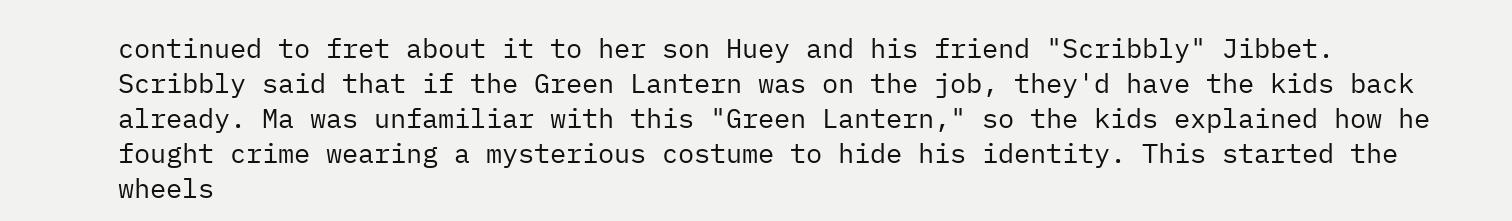continued to fret about it to her son Huey and his friend "Scribbly" Jibbet. Scribbly said that if the Green Lantern was on the job, they'd have the kids back already. Ma was unfamiliar with this "Green Lantern," so the kids explained how he fought crime wearing a mysterious costume to hide his identity. This started the wheels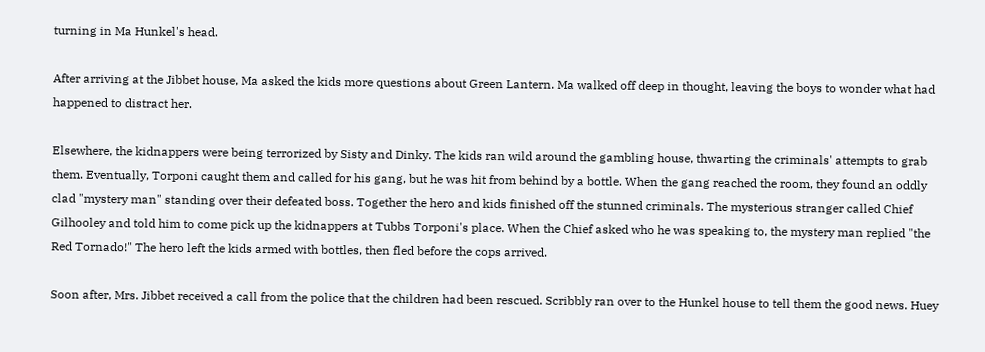turning in Ma Hunkel's head.

After arriving at the Jibbet house, Ma asked the kids more questions about Green Lantern. Ma walked off deep in thought, leaving the boys to wonder what had happened to distract her.

Elsewhere, the kidnappers were being terrorized by Sisty and Dinky. The kids ran wild around the gambling house, thwarting the criminals' attempts to grab them. Eventually, Torponi caught them and called for his gang, but he was hit from behind by a bottle. When the gang reached the room, they found an oddly clad "mystery man" standing over their defeated boss. Together the hero and kids finished off the stunned criminals. The mysterious stranger called Chief Gilhooley and told him to come pick up the kidnappers at Tubbs Torponi's place. When the Chief asked who he was speaking to, the mystery man replied "the Red Tornado!" The hero left the kids armed with bottles, then fled before the cops arrived.

Soon after, Mrs. Jibbet received a call from the police that the children had been rescued. Scribbly ran over to the Hunkel house to tell them the good news. Huey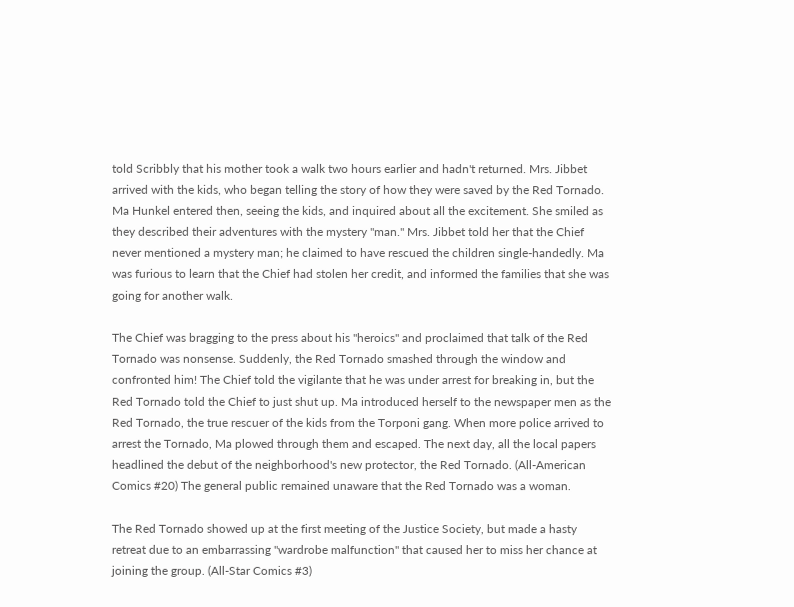told Scribbly that his mother took a walk two hours earlier and hadn't returned. Mrs. Jibbet arrived with the kids, who began telling the story of how they were saved by the Red Tornado. Ma Hunkel entered then, seeing the kids, and inquired about all the excitement. She smiled as they described their adventures with the mystery "man." Mrs. Jibbet told her that the Chief never mentioned a mystery man; he claimed to have rescued the children single-handedly. Ma was furious to learn that the Chief had stolen her credit, and informed the families that she was going for another walk.

The Chief was bragging to the press about his "heroics" and proclaimed that talk of the Red Tornado was nonsense. Suddenly, the Red Tornado smashed through the window and confronted him! The Chief told the vigilante that he was under arrest for breaking in, but the Red Tornado told the Chief to just shut up. Ma introduced herself to the newspaper men as the Red Tornado, the true rescuer of the kids from the Torponi gang. When more police arrived to arrest the Tornado, Ma plowed through them and escaped. The next day, all the local papers headlined the debut of the neighborhood's new protector, the Red Tornado. (All-American Comics #20) The general public remained unaware that the Red Tornado was a woman.

The Red Tornado showed up at the first meeting of the Justice Society, but made a hasty retreat due to an embarrassing "wardrobe malfunction" that caused her to miss her chance at joining the group. (All-Star Comics #3)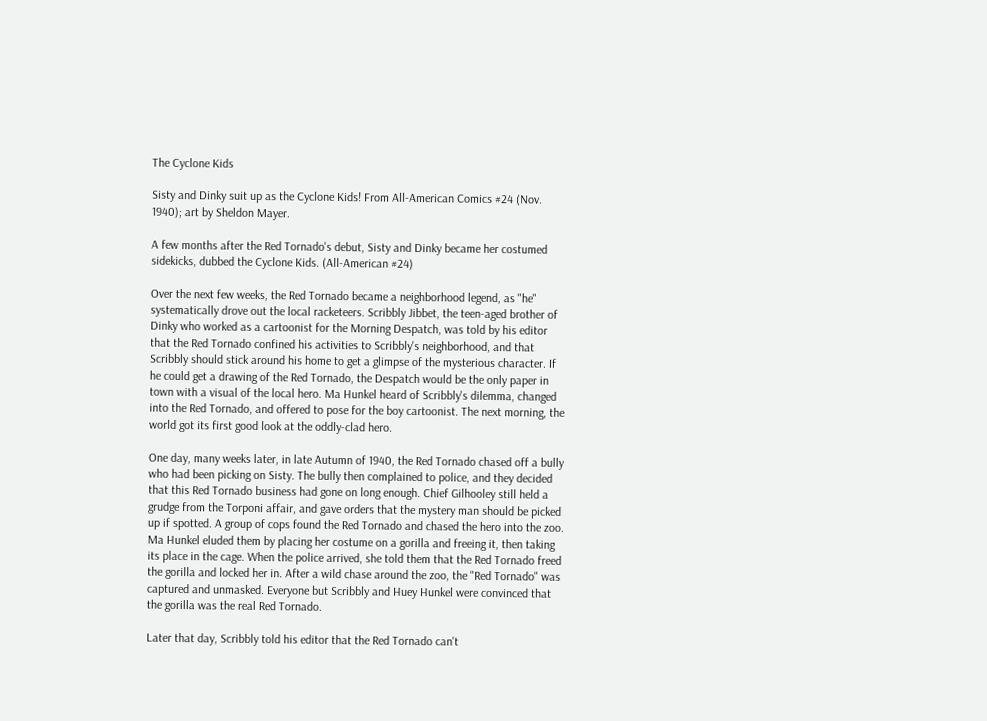The Cyclone Kids

Sisty and Dinky suit up as the Cyclone Kids! From All-American Comics #24 (Nov. 1940); art by Sheldon Mayer.

A few months after the Red Tornado's debut, Sisty and Dinky became her costumed sidekicks, dubbed the Cyclone Kids. (All-American #24)

Over the next few weeks, the Red Tornado became a neighborhood legend, as "he" systematically drove out the local racketeers. Scribbly Jibbet, the teen-aged brother of Dinky who worked as a cartoonist for the Morning Despatch, was told by his editor that the Red Tornado confined his activities to Scribbly's neighborhood, and that Scribbly should stick around his home to get a glimpse of the mysterious character. If he could get a drawing of the Red Tornado, the Despatch would be the only paper in town with a visual of the local hero. Ma Hunkel heard of Scribbly's dilemma, changed into the Red Tornado, and offered to pose for the boy cartoonist. The next morning, the world got its first good look at the oddly-clad hero.

One day, many weeks later, in late Autumn of 1940, the Red Tornado chased off a bully who had been picking on Sisty. The bully then complained to police, and they decided that this Red Tornado business had gone on long enough. Chief Gilhooley still held a grudge from the Torponi affair, and gave orders that the mystery man should be picked up if spotted. A group of cops found the Red Tornado and chased the hero into the zoo. Ma Hunkel eluded them by placing her costume on a gorilla and freeing it, then taking its place in the cage. When the police arrived, she told them that the Red Tornado freed the gorilla and locked her in. After a wild chase around the zoo, the "Red Tornado" was captured and unmasked. Everyone but Scribbly and Huey Hunkel were convinced that the gorilla was the real Red Tornado.

Later that day, Scribbly told his editor that the Red Tornado can't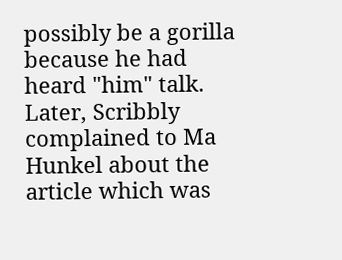possibly be a gorilla because he had heard "him" talk. Later, Scribbly complained to Ma Hunkel about the article which was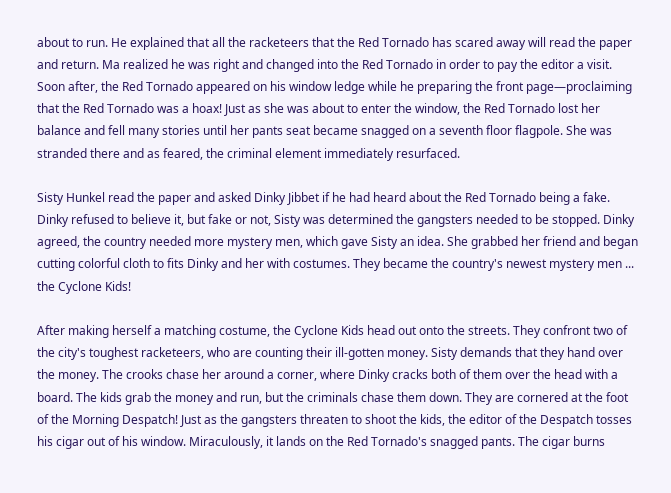about to run. He explained that all the racketeers that the Red Tornado has scared away will read the paper and return. Ma realized he was right and changed into the Red Tornado in order to pay the editor a visit. Soon after, the Red Tornado appeared on his window ledge while he preparing the front page—proclaiming that the Red Tornado was a hoax! Just as she was about to enter the window, the Red Tornado lost her balance and fell many stories until her pants seat became snagged on a seventh floor flagpole. She was stranded there and as feared, the criminal element immediately resurfaced.

Sisty Hunkel read the paper and asked Dinky Jibbet if he had heard about the Red Tornado being a fake. Dinky refused to believe it, but fake or not, Sisty was determined the gangsters needed to be stopped. Dinky agreed, the country needed more mystery men, which gave Sisty an idea. She grabbed her friend and began cutting colorful cloth to fits Dinky and her with costumes. They became the country's newest mystery men ... the Cyclone Kids!

After making herself a matching costume, the Cyclone Kids head out onto the streets. They confront two of the city's toughest racketeers, who are counting their ill-gotten money. Sisty demands that they hand over the money. The crooks chase her around a corner, where Dinky cracks both of them over the head with a board. The kids grab the money and run, but the criminals chase them down. They are cornered at the foot of the Morning Despatch! Just as the gangsters threaten to shoot the kids, the editor of the Despatch tosses his cigar out of his window. Miraculously, it lands on the Red Tornado's snagged pants. The cigar burns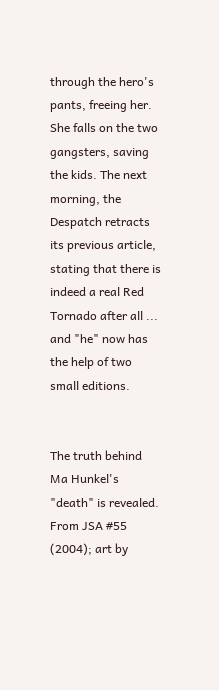through the hero's pants, freeing her. She falls on the two gangsters, saving the kids. The next morning, the Despatch retracts its previous article, stating that there is indeed a real Red Tornado after all ... and "he" now has the help of two small editions.


The truth behind Ma Hunkel's "death" is revealed. From JSA #55 (2004); art by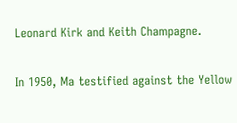Leonard Kirk and Keith Champagne.

In 1950, Ma testified against the Yellow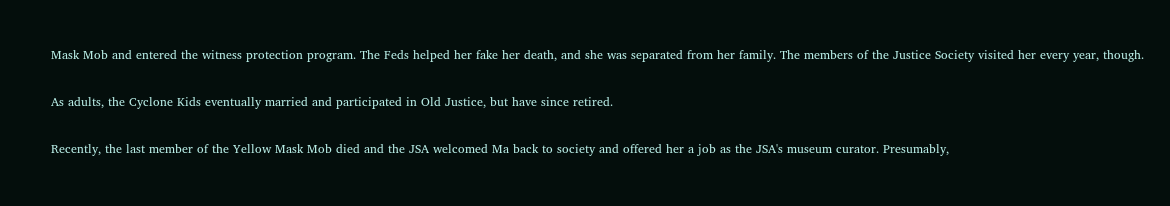Mask Mob and entered the witness protection program. The Feds helped her fake her death, and she was separated from her family. The members of the Justice Society visited her every year, though.

As adults, the Cyclone Kids eventually married and participated in Old Justice, but have since retired.

Recently, the last member of the Yellow Mask Mob died and the JSA welcomed Ma back to society and offered her a job as the JSA's museum curator. Presumably,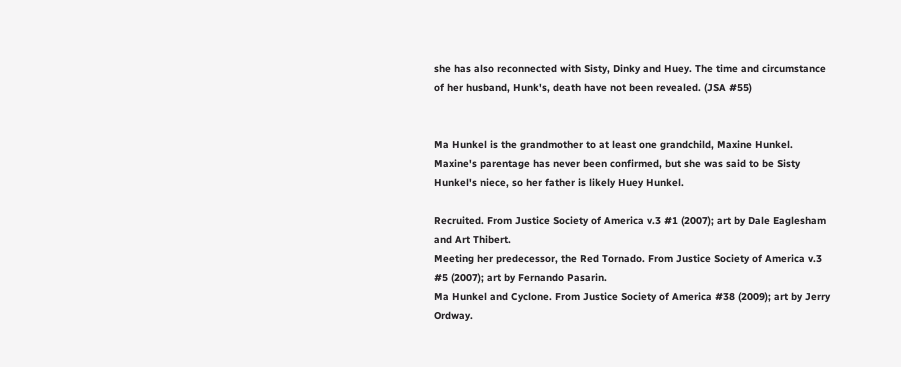she has also reconnected with Sisty, Dinky and Huey. The time and circumstance of her husband, Hunk's, death have not been revealed. (JSA #55)


Ma Hunkel is the grandmother to at least one grandchild, Maxine Hunkel. Maxine's parentage has never been confirmed, but she was said to be Sisty Hunkel's niece, so her father is likely Huey Hunkel.

Recruited. From Justice Society of America v.3 #1 (2007); art by Dale Eaglesham and Art Thibert.
Meeting her predecessor, the Red Tornado. From Justice Society of America v.3 #5 (2007); art by Fernando Pasarin.
Ma Hunkel and Cyclone. From Justice Society of America #38 (2009); art by Jerry Ordway.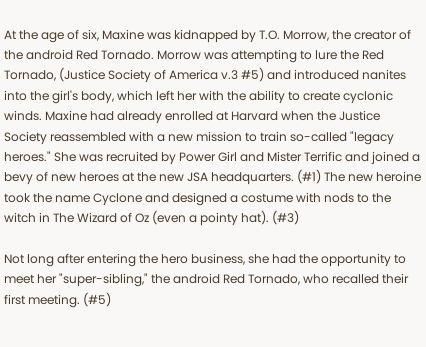At the age of six, Maxine was kidnapped by T.O. Morrow, the creator of the android Red Tornado. Morrow was attempting to lure the Red Tornado, (Justice Society of America v.3 #5) and introduced nanites into the girl's body, which left her with the ability to create cyclonic winds. Maxine had already enrolled at Harvard when the Justice Society reassembled with a new mission to train so-called "legacy heroes." She was recruited by Power Girl and Mister Terrific and joined a bevy of new heroes at the new JSA headquarters. (#1) The new heroine took the name Cyclone and designed a costume with nods to the witch in The Wizard of Oz (even a pointy hat). (#3)

Not long after entering the hero business, she had the opportunity to meet her "super-sibling," the android Red Tornado, who recalled their first meeting. (#5)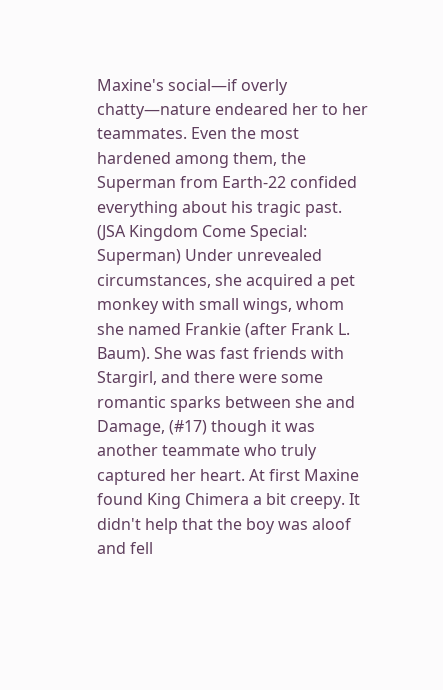Maxine's social—if overly chatty—nature endeared her to her teammates. Even the most hardened among them, the Superman from Earth-22 confided everything about his tragic past. (JSA Kingdom Come Special: Superman) Under unrevealed circumstances, she acquired a pet monkey with small wings, whom she named Frankie (after Frank L. Baum). She was fast friends with Stargirl, and there were some romantic sparks between she and Damage, (#17) though it was another teammate who truly captured her heart. At first Maxine found King Chimera a bit creepy. It didn't help that the boy was aloof and fell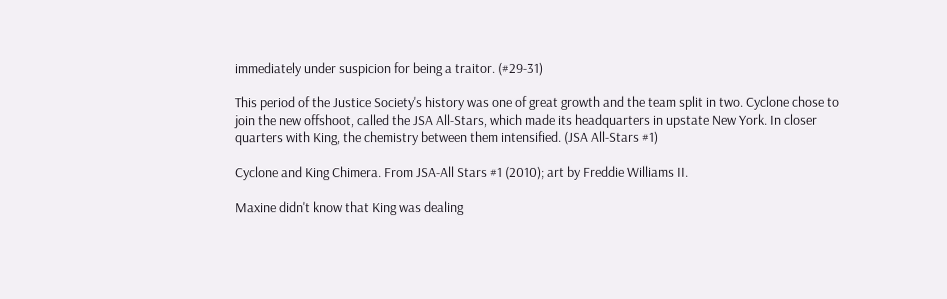immediately under suspicion for being a traitor. (#29-31)

This period of the Justice Society's history was one of great growth and the team split in two. Cyclone chose to join the new offshoot, called the JSA All-Stars, which made its headquarters in upstate New York. In closer quarters with King, the chemistry between them intensified. (JSA All-Stars #1)

Cyclone and King Chimera. From JSA-All Stars #1 (2010); art by Freddie Williams II.

Maxine didn't know that King was dealing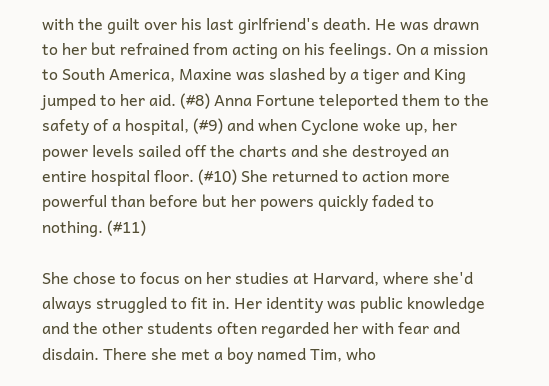with the guilt over his last girlfriend's death. He was drawn to her but refrained from acting on his feelings. On a mission to South America, Maxine was slashed by a tiger and King jumped to her aid. (#8) Anna Fortune teleported them to the safety of a hospital, (#9) and when Cyclone woke up, her power levels sailed off the charts and she destroyed an entire hospital floor. (#10) She returned to action more powerful than before but her powers quickly faded to nothing. (#11)

She chose to focus on her studies at Harvard, where she'd always struggled to fit in. Her identity was public knowledge and the other students often regarded her with fear and disdain. There she met a boy named Tim, who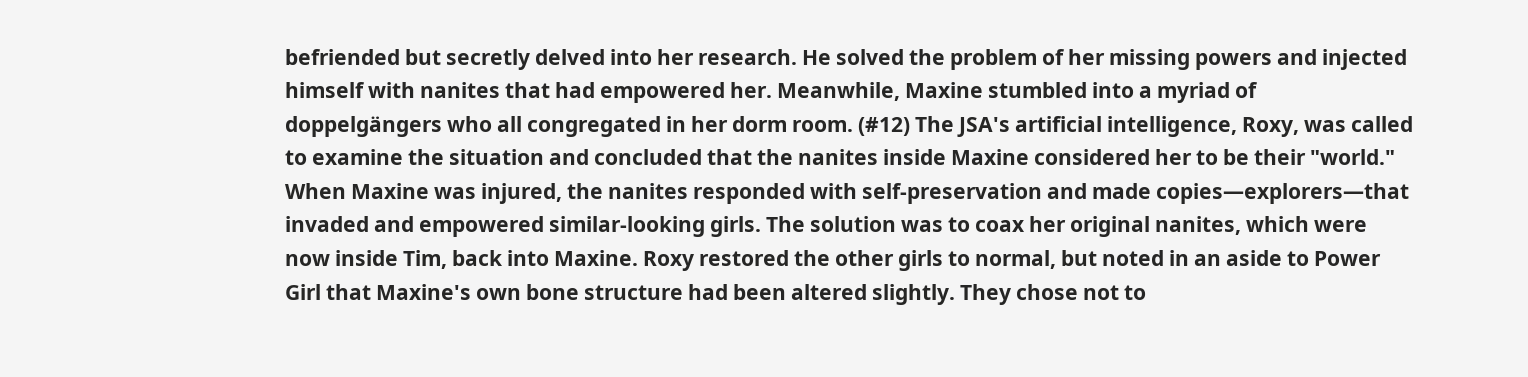befriended but secretly delved into her research. He solved the problem of her missing powers and injected himself with nanites that had empowered her. Meanwhile, Maxine stumbled into a myriad of doppelgängers who all congregated in her dorm room. (#12) The JSA's artificial intelligence, Roxy, was called to examine the situation and concluded that the nanites inside Maxine considered her to be their "world." When Maxine was injured, the nanites responded with self-preservation and made copies—explorers—that invaded and empowered similar-looking girls. The solution was to coax her original nanites, which were now inside Tim, back into Maxine. Roxy restored the other girls to normal, but noted in an aside to Power Girl that Maxine's own bone structure had been altered slightly. They chose not to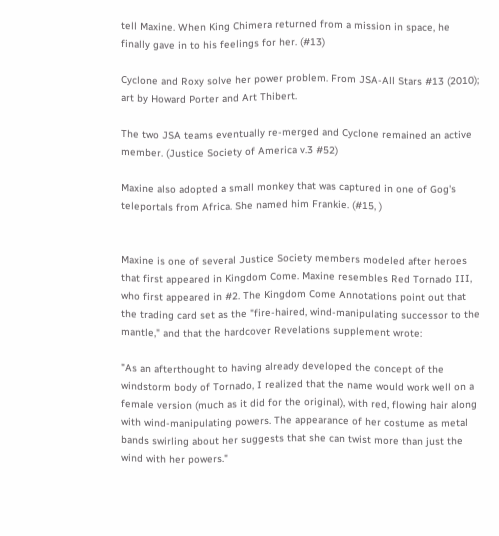tell Maxine. When King Chimera returned from a mission in space, he finally gave in to his feelings for her. (#13)

Cyclone and Roxy solve her power problem. From JSA-All Stars #13 (2010); art by Howard Porter and Art Thibert.

The two JSA teams eventually re-merged and Cyclone remained an active member. (Justice Society of America v.3 #52)

Maxine also adopted a small monkey that was captured in one of Gog's teleportals from Africa. She named him Frankie. (#15, )


Maxine is one of several Justice Society members modeled after heroes that first appeared in Kingdom Come. Maxine resembles Red Tornado III, who first appeared in #2. The Kingdom Come Annotations point out that the trading card set as the "fire-haired, wind-manipulating successor to the mantle," and that the hardcover Revelations supplement wrote:

"As an afterthought to having already developed the concept of the windstorm body of Tornado, I realized that the name would work well on a female version (much as it did for the original), with red, flowing hair along with wind-manipulating powers. The appearance of her costume as metal bands swirling about her suggests that she can twist more than just the wind with her powers."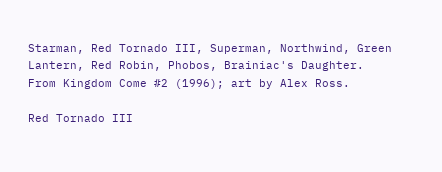Starman, Red Tornado III, Superman, Northwind, Green Lantern, Red Robin, Phobos, Brainiac's Daughter. From Kingdom Come #2 (1996); art by Alex Ross.

Red Tornado III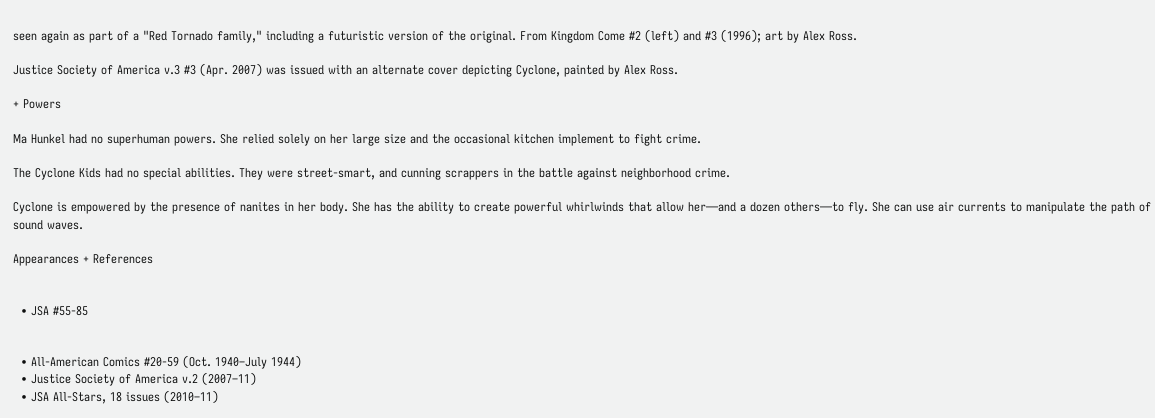seen again as part of a "Red Tornado family," including a futuristic version of the original. From Kingdom Come #2 (left) and #3 (1996); art by Alex Ross.

Justice Society of America v.3 #3 (Apr. 2007) was issued with an alternate cover depicting Cyclone, painted by Alex Ross.

+ Powers

Ma Hunkel had no superhuman powers. She relied solely on her large size and the occasional kitchen implement to fight crime.

The Cyclone Kids had no special abilities. They were street-smart, and cunning scrappers in the battle against neighborhood crime.

Cyclone is empowered by the presence of nanites in her body. She has the ability to create powerful whirlwinds that allow her—and a dozen others—to fly. She can use air currents to manipulate the path of sound waves.

Appearances + References


  • JSA #55-85


  • All-American Comics #20-59 (Oct. 1940–July 1944)
  • Justice Society of America v.2 (2007–11)
  • JSA All-Stars, 18 issues (2010–11)